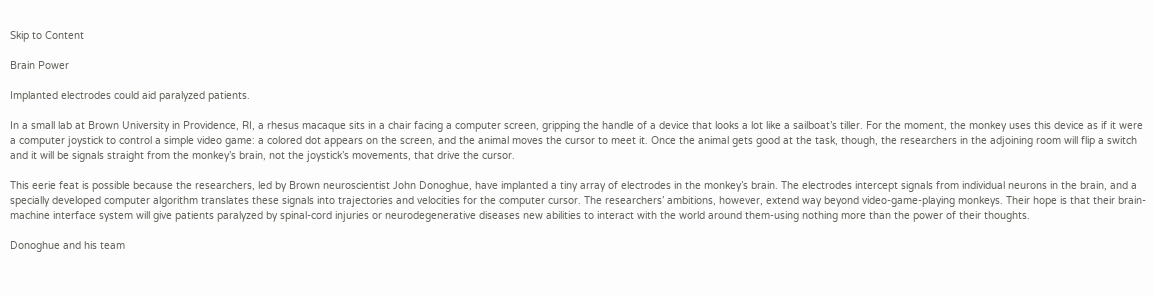Skip to Content

Brain Power

Implanted electrodes could aid paralyzed patients.

In a small lab at Brown University in Providence, RI, a rhesus macaque sits in a chair facing a computer screen, gripping the handle of a device that looks a lot like a sailboat’s tiller. For the moment, the monkey uses this device as if it were a computer joystick to control a simple video game: a colored dot appears on the screen, and the animal moves the cursor to meet it. Once the animal gets good at the task, though, the researchers in the adjoining room will flip a switch and it will be signals straight from the monkey’s brain, not the joystick’s movements, that drive the cursor.

This eerie feat is possible because the researchers, led by Brown neuroscientist John Donoghue, have implanted a tiny array of electrodes in the monkey’s brain. The electrodes intercept signals from individual neurons in the brain, and a specially developed computer algorithm translates these signals into trajectories and velocities for the computer cursor. The researchers’ ambitions, however, extend way beyond video-game-playing monkeys. Their hope is that their brain-machine interface system will give patients paralyzed by spinal-cord injuries or neurodegenerative diseases new abilities to interact with the world around them-using nothing more than the power of their thoughts.

Donoghue and his team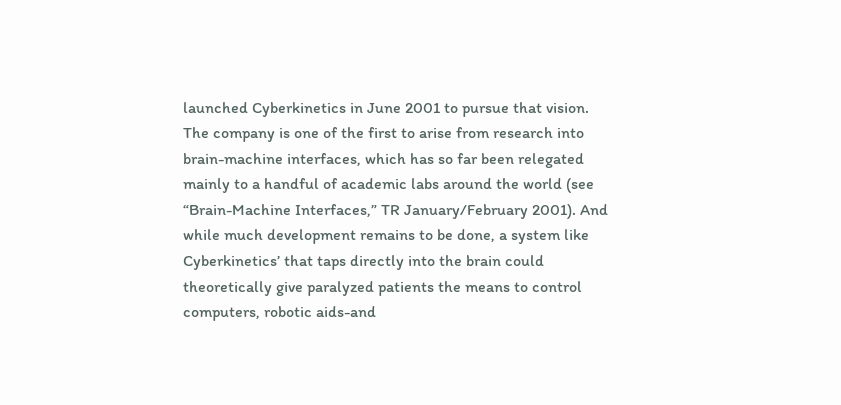launched Cyberkinetics in June 2001 to pursue that vision. The company is one of the first to arise from research into brain-machine interfaces, which has so far been relegated mainly to a handful of academic labs around the world (see “Brain-Machine Interfaces,” TR January/February 2001). And while much development remains to be done, a system like Cyberkinetics’ that taps directly into the brain could theoretically give paralyzed patients the means to control computers, robotic aids-and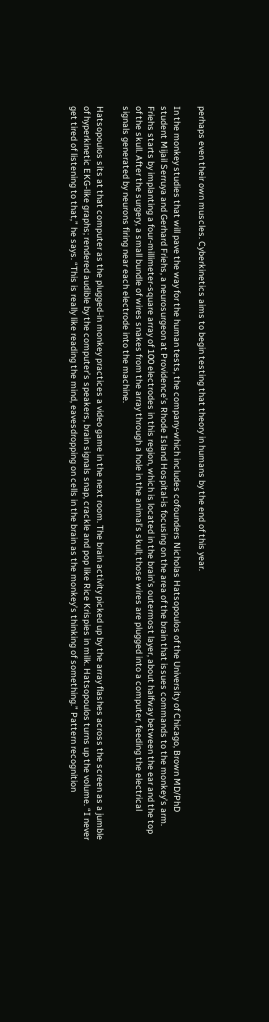perhaps even their own muscles. Cyberkinetics aims to begin testing that theory in humans by the end of this year.

In the monkey studies that will pave the way for the human tests, the company-which includes cofounders Nicholas Hatsopoulos of the University of Chicago, Brown MD/PhD student Mijail Serruya and Gerhard Friehs, a neurosurgeon at Providence’s Rhode Island Hospital-is focusing on the area of the brain that issues commands to the monkey’s arm. Friehs starts by implanting a four-millimeter-square array of 100 electrodes in this region, which is located in the brain’s outermost layer, about halfway between the ear and the top of the skull. After the surgery, a small bundle of wires snakes from the array through a hole in the animal’s skull; those wires are plugged into a computer, feeding the electrical signals generated by neurons firing near each electrode into the machine.

Hatsopoulos sits at that computer as the plugged-in monkey practices a video game in the next room. The brain activity picked up by the array flashes across the screen as a jumble of hyperkinetic EKG-like graphs; rendered audible by the computer’s speakers, brain signals snap, crackle and pop like Rice Krispies in milk. Hatsopoulos turns up the volume. “I never get tired of listening to that,” he says. “This is really like reading the mind, eavesdropping on cells in the brain as the monkey’s thinking of something.” Pattern recognition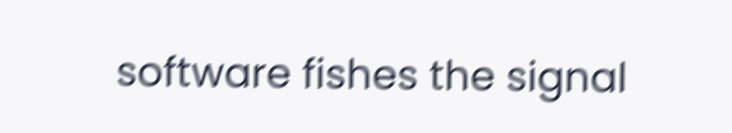software fishes the signal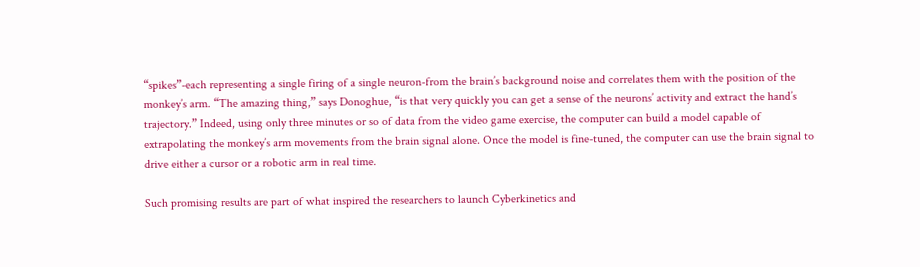“spikes”-each representing a single firing of a single neuron-from the brain’s background noise and correlates them with the position of the monkey’s arm. “The amazing thing,” says Donoghue, “is that very quickly you can get a sense of the neurons’ activity and extract the hand’s trajectory.” Indeed, using only three minutes or so of data from the video game exercise, the computer can build a model capable of extrapolating the monkey’s arm movements from the brain signal alone. Once the model is fine-tuned, the computer can use the brain signal to drive either a cursor or a robotic arm in real time.

Such promising results are part of what inspired the researchers to launch Cyberkinetics and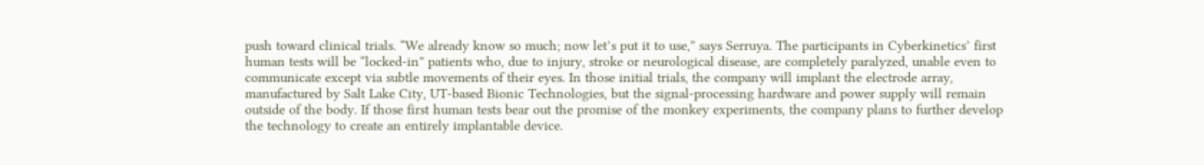push toward clinical trials. “We already know so much; now let’s put it to use,” says Serruya. The participants in Cyberkinetics’ first human tests will be “locked-in” patients who, due to injury, stroke or neurological disease, are completely paralyzed, unable even to communicate except via subtle movements of their eyes. In those initial trials, the company will implant the electrode array, manufactured by Salt Lake City, UT-based Bionic Technologies, but the signal-processing hardware and power supply will remain outside of the body. If those first human tests bear out the promise of the monkey experiments, the company plans to further develop the technology to create an entirely implantable device.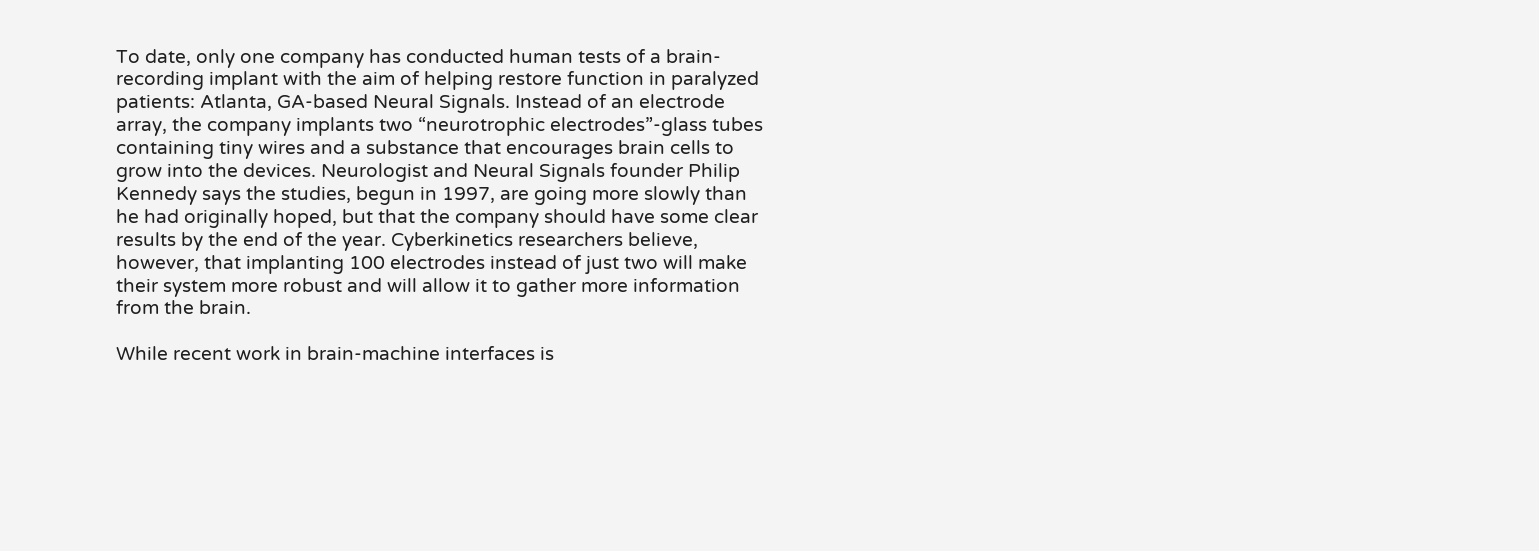To date, only one company has conducted human tests of a brain-recording implant with the aim of helping restore function in paralyzed patients: Atlanta, GA-based Neural Signals. Instead of an electrode array, the company implants two “neurotrophic electrodes”-glass tubes containing tiny wires and a substance that encourages brain cells to grow into the devices. Neurologist and Neural Signals founder Philip Kennedy says the studies, begun in 1997, are going more slowly than he had originally hoped, but that the company should have some clear results by the end of the year. Cyberkinetics researchers believe, however, that implanting 100 electrodes instead of just two will make their system more robust and will allow it to gather more information from the brain.

While recent work in brain-machine interfaces is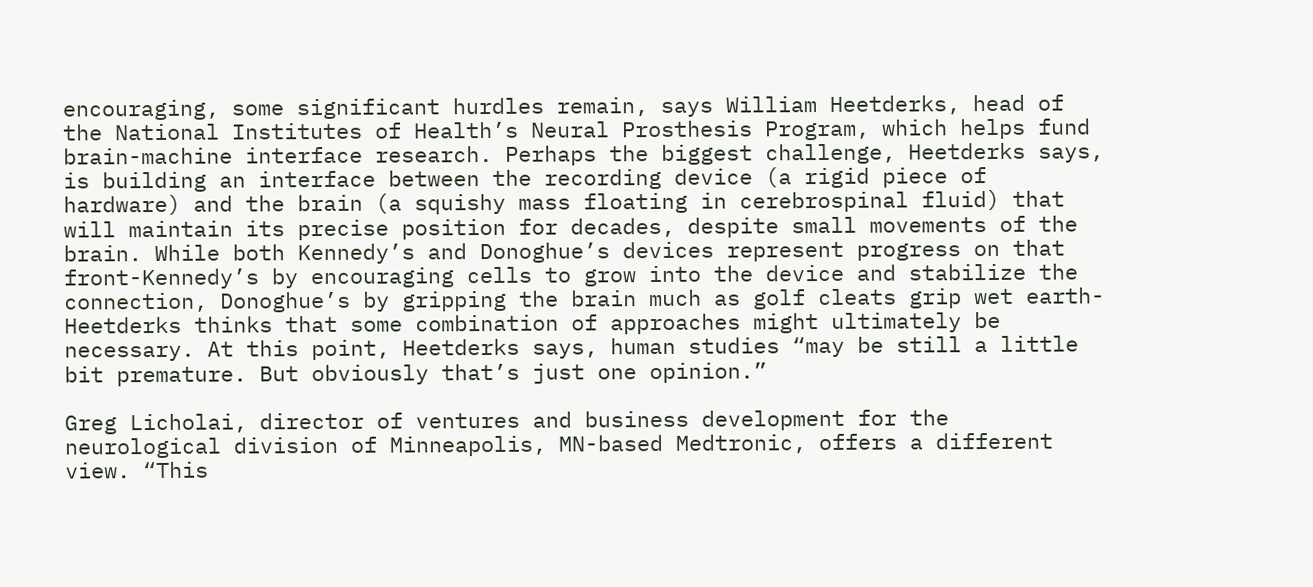encouraging, some significant hurdles remain, says William Heetderks, head of the National Institutes of Health’s Neural Prosthesis Program, which helps fund brain-machine interface research. Perhaps the biggest challenge, Heetderks says, is building an interface between the recording device (a rigid piece of hardware) and the brain (a squishy mass floating in cerebrospinal fluid) that will maintain its precise position for decades, despite small movements of the brain. While both Kennedy’s and Donoghue’s devices represent progress on that front-Kennedy’s by encouraging cells to grow into the device and stabilize the connection, Donoghue’s by gripping the brain much as golf cleats grip wet earth-Heetderks thinks that some combination of approaches might ultimately be necessary. At this point, Heetderks says, human studies “may be still a little bit premature. But obviously that’s just one opinion.”

Greg Licholai, director of ventures and business development for the neurological division of Minneapolis, MN-based Medtronic, offers a different view. “This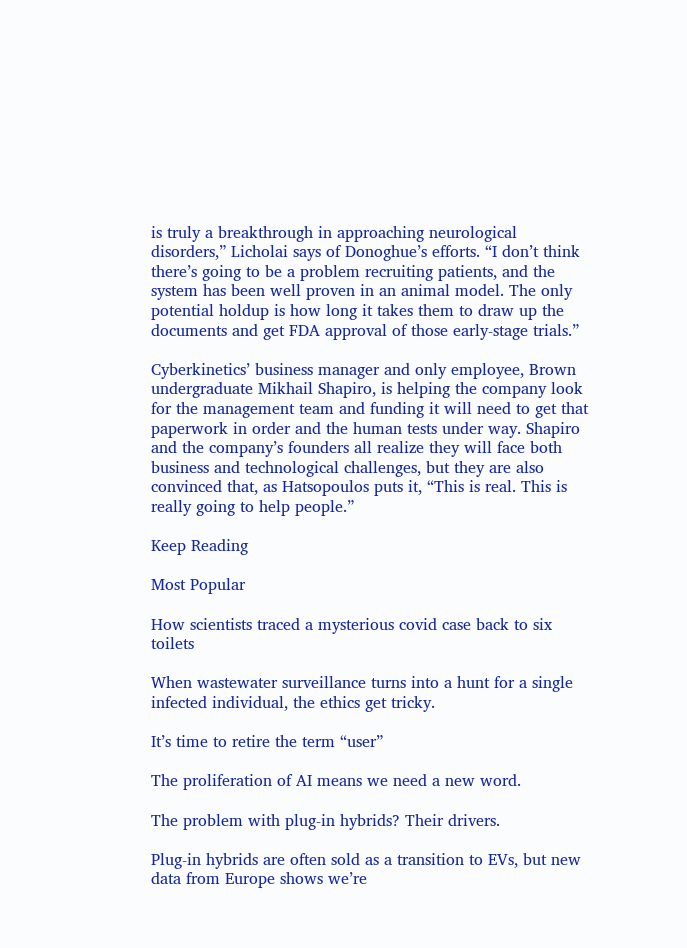is truly a breakthrough in approaching neurological disorders,” Licholai says of Donoghue’s efforts. “I don’t think there’s going to be a problem recruiting patients, and the system has been well proven in an animal model. The only potential holdup is how long it takes them to draw up the documents and get FDA approval of those early-stage trials.”

Cyberkinetics’ business manager and only employee, Brown undergraduate Mikhail Shapiro, is helping the company look for the management team and funding it will need to get that paperwork in order and the human tests under way. Shapiro and the company’s founders all realize they will face both business and technological challenges, but they are also convinced that, as Hatsopoulos puts it, “This is real. This is really going to help people.”

Keep Reading

Most Popular

How scientists traced a mysterious covid case back to six toilets

When wastewater surveillance turns into a hunt for a single infected individual, the ethics get tricky.

It’s time to retire the term “user”

The proliferation of AI means we need a new word.

The problem with plug-in hybrids? Their drivers.

Plug-in hybrids are often sold as a transition to EVs, but new data from Europe shows we’re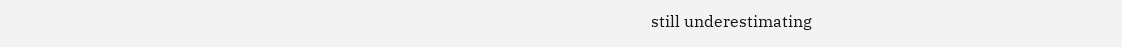still underestimating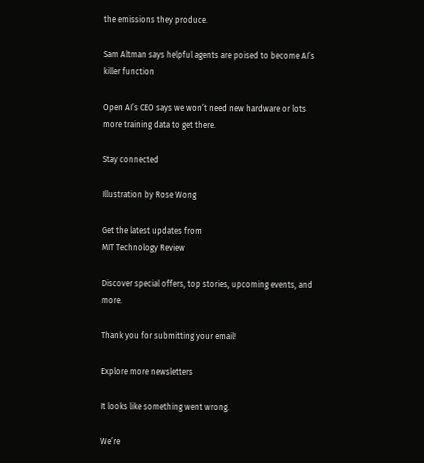the emissions they produce.

Sam Altman says helpful agents are poised to become AI’s killer function

Open AI’s CEO says we won’t need new hardware or lots more training data to get there.

Stay connected

Illustration by Rose Wong

Get the latest updates from
MIT Technology Review

Discover special offers, top stories, upcoming events, and more.

Thank you for submitting your email!

Explore more newsletters

It looks like something went wrong.

We’re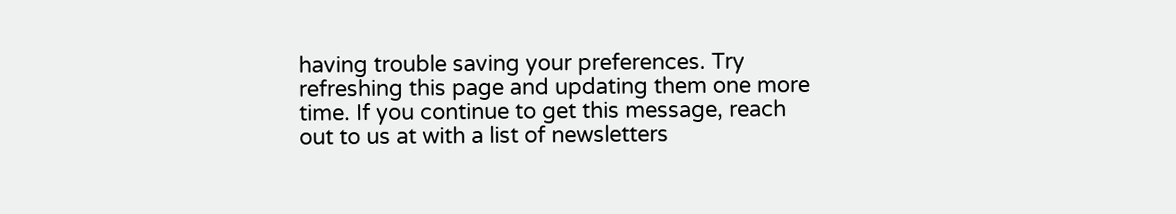having trouble saving your preferences. Try refreshing this page and updating them one more time. If you continue to get this message, reach out to us at with a list of newsletters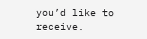you’d like to receive.